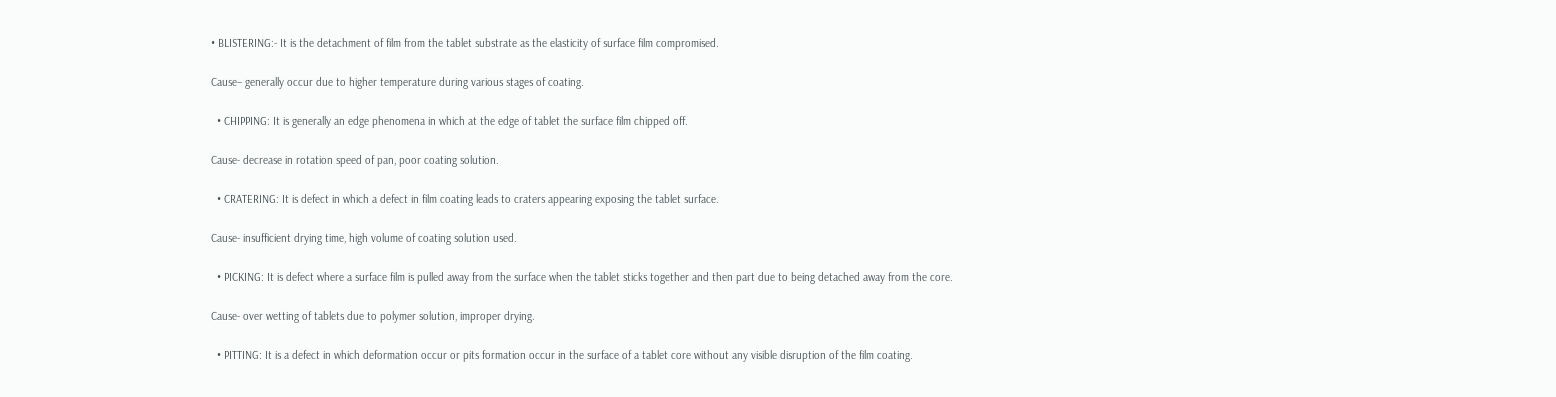• BLISTERING:- It is the detachment of film from the tablet substrate as the elasticity of surface film compromised.

Cause– generally occur due to higher temperature during various stages of coating.

  • CHIPPING: It is generally an edge phenomena in which at the edge of tablet the surface film chipped off.

Cause- decrease in rotation speed of pan, poor coating solution.

  • CRATERING: It is defect in which a defect in film coating leads to craters appearing exposing the tablet surface.

Cause- insufficient drying time, high volume of coating solution used.

  • PICKING: It is defect where a surface film is pulled away from the surface when the tablet sticks together and then part due to being detached away from the core.

Cause- over wetting of tablets due to polymer solution, improper drying.

  • PITTING: It is a defect in which deformation occur or pits formation occur in the surface of a tablet core without any visible disruption of the film coating.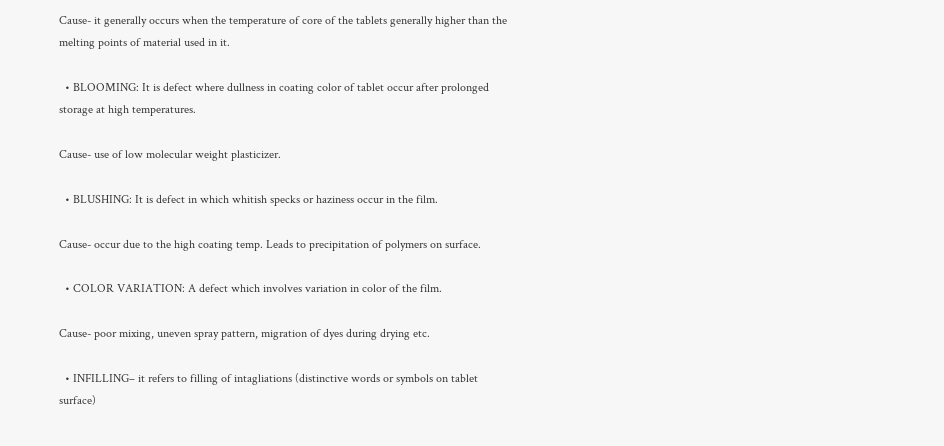Cause- it generally occurs when the temperature of core of the tablets generally higher than the melting points of material used in it.

  • BLOOMING: It is defect where dullness in coating color of tablet occur after prolonged storage at high temperatures.

Cause- use of low molecular weight plasticizer.

  • BLUSHING: It is defect in which whitish specks or haziness occur in the film.

Cause- occur due to the high coating temp. Leads to precipitation of polymers on surface.

  • COLOR VARIATION: A defect which involves variation in color of the film.

Cause- poor mixing, uneven spray pattern, migration of dyes during drying etc.

  • INFILLING– it refers to filling of intagliations (distinctive words or symbols on tablet surface)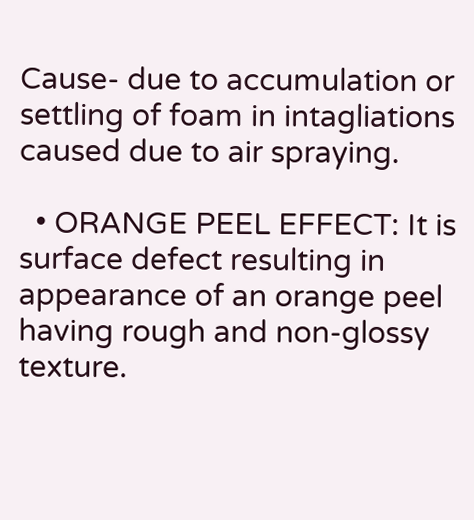Cause- due to accumulation or settling of foam in intagliations caused due to air spraying.

  • ORANGE PEEL EFFECT: It is surface defect resulting in appearance of an orange peel having rough and non-glossy texture.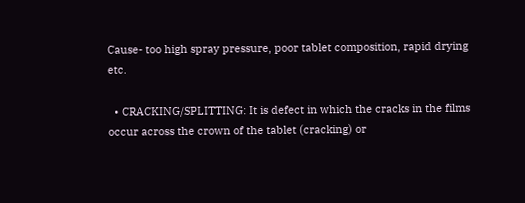Cause- too high spray pressure, poor tablet composition, rapid drying etc.

  • CRACKING/SPLITTING: It is defect in which the cracks in the films occur across the crown of the tablet (cracking) or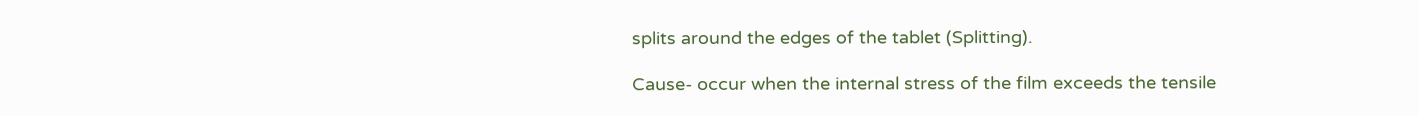splits around the edges of the tablet (Splitting).

Cause- occur when the internal stress of the film exceeds the tensile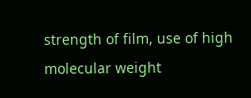strength of film, use of high molecular weight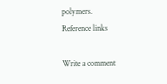polymers.
Reference links

Write a comment